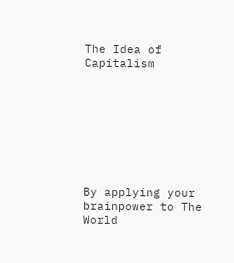The Idea of Capitalism








By applying your brainpower to The World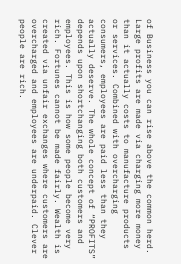of Business you can rise above the common herd. Large profits are made via charging more money than it actually costs to manufacture products or services. Combined with overcharging consumers, employees are paid less than they actually deserve. The whole concept of “PROFITS” depends upon shortchanging both customers and employees. This is how some people become very rich. Fortunes cannot be made fairly. Wealth is created via unfair exchanges where customers are overcharged and employees are underpaid. Clever people are rich.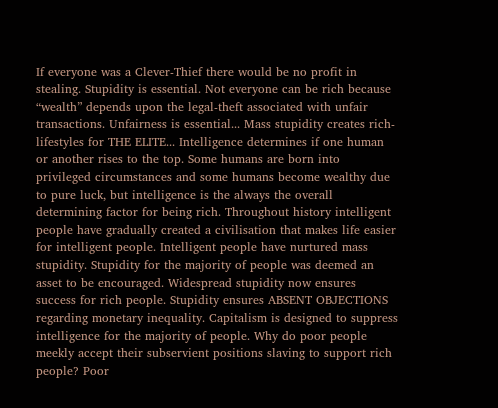If everyone was a Clever-Thief there would be no profit in stealing. Stupidity is essential. Not everyone can be rich because “wealth” depends upon the legal-theft associated with unfair transactions. Unfairness is essential... Mass stupidity creates rich-lifestyles for THE ELITE... Intelligence determines if one human or another rises to the top. Some humans are born into privileged circumstances and some humans become wealthy due to pure luck, but intelligence is the always the overall determining factor for being rich. Throughout history intelligent people have gradually created a civilisation that makes life easier for intelligent people. Intelligent people have nurtured mass stupidity. Stupidity for the majority of people was deemed an asset to be encouraged. Widespread stupidity now ensures success for rich people. Stupidity ensures ABSENT OBJECTIONS regarding monetary inequality. Capitalism is designed to suppress intelligence for the majority of people. Why do poor people meekly accept their subservient positions slaving to support rich people? Poor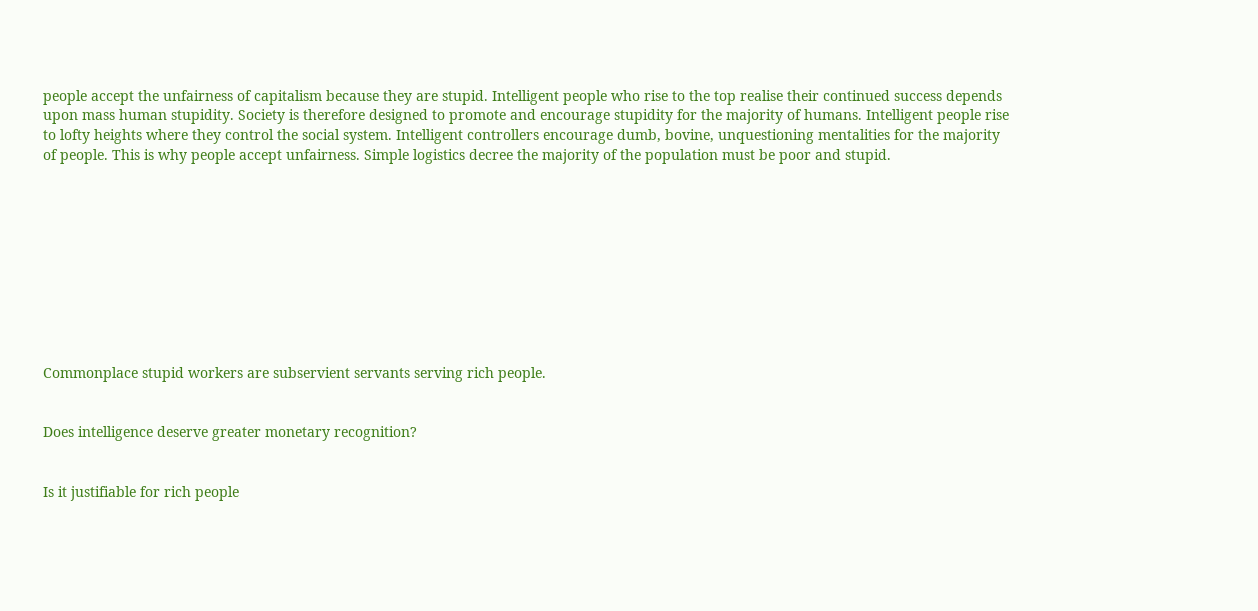people accept the unfairness of capitalism because they are stupid. Intelligent people who rise to the top realise their continued success depends upon mass human stupidity. Society is therefore designed to promote and encourage stupidity for the majority of humans. Intelligent people rise to lofty heights where they control the social system. Intelligent controllers encourage dumb, bovine, unquestioning mentalities for the majority of people. This is why people accept unfairness. Simple logistics decree the majority of the population must be poor and stupid.










Commonplace stupid workers are subservient servants serving rich people.


Does intelligence deserve greater monetary recognition?


Is it justifiable for rich people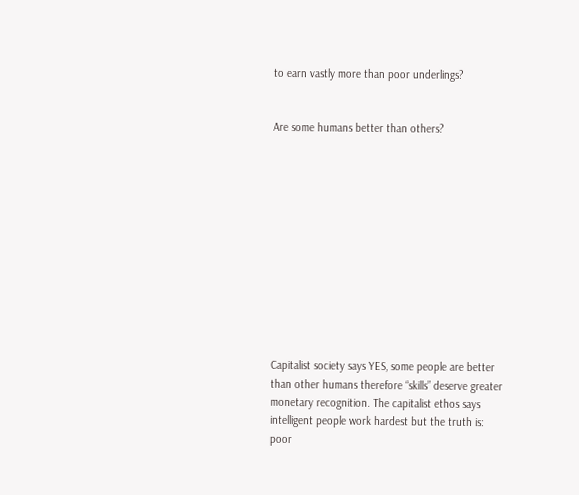to earn vastly more than poor underlings?


Are some humans better than others?












Capitalist society says YES, some people are better than other humans therefore “skills” deserve greater monetary recognition. The capitalist ethos says intelligent people work hardest but the truth is: poor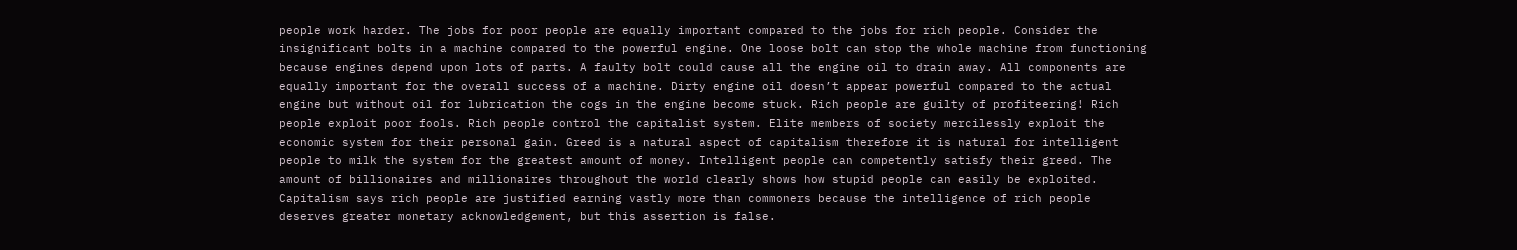people work harder. The jobs for poor people are equally important compared to the jobs for rich people. Consider the insignificant bolts in a machine compared to the powerful engine. One loose bolt can stop the whole machine from functioning because engines depend upon lots of parts. A faulty bolt could cause all the engine oil to drain away. All components are equally important for the overall success of a machine. Dirty engine oil doesn’t appear powerful compared to the actual engine but without oil for lubrication the cogs in the engine become stuck. Rich people are guilty of profiteering! Rich people exploit poor fools. Rich people control the capitalist system. Elite members of society mercilessly exploit the economic system for their personal gain. Greed is a natural aspect of capitalism therefore it is natural for intelligent people to milk the system for the greatest amount of money. Intelligent people can competently satisfy their greed. The amount of billionaires and millionaires throughout the world clearly shows how stupid people can easily be exploited. Capitalism says rich people are justified earning vastly more than commoners because the intelligence of rich people deserves greater monetary acknowledgement, but this assertion is false.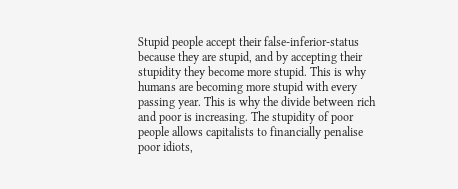Stupid people accept their false-inferior-status because they are stupid, and by accepting their stupidity they become more stupid. This is why humans are becoming more stupid with every passing year. This is why the divide between rich and poor is increasing. The stupidity of poor people allows capitalists to financially penalise poor idiots,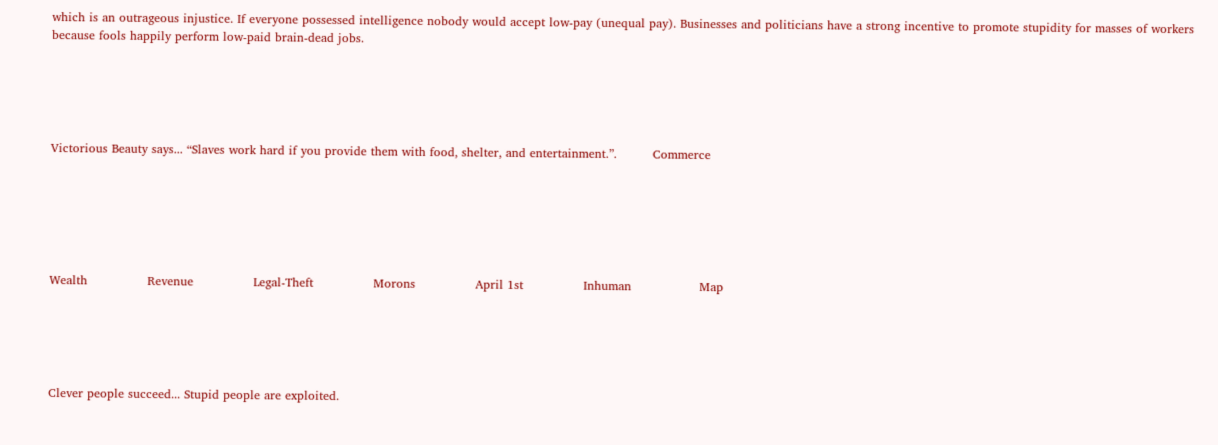which is an outrageous injustice. If everyone possessed intelligence nobody would accept low-pay (unequal pay). Businesses and politicians have a strong incentive to promote stupidity for masses of workers because fools happily perform low-paid brain-dead jobs.





Victorious Beauty says... “Slaves work hard if you provide them with food, shelter, and entertainment.”.         Commerce






Wealth               Revenue               Legal-Theft               Morons               April 1st               Inhuman                 Map





Clever people succeed... Stupid people are exploited.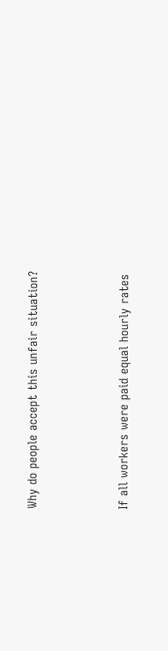Why do people accept this unfair situation?





If all workers were paid equal hourly rates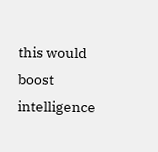this would boost intelligence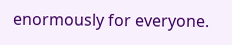enormously for everyone.